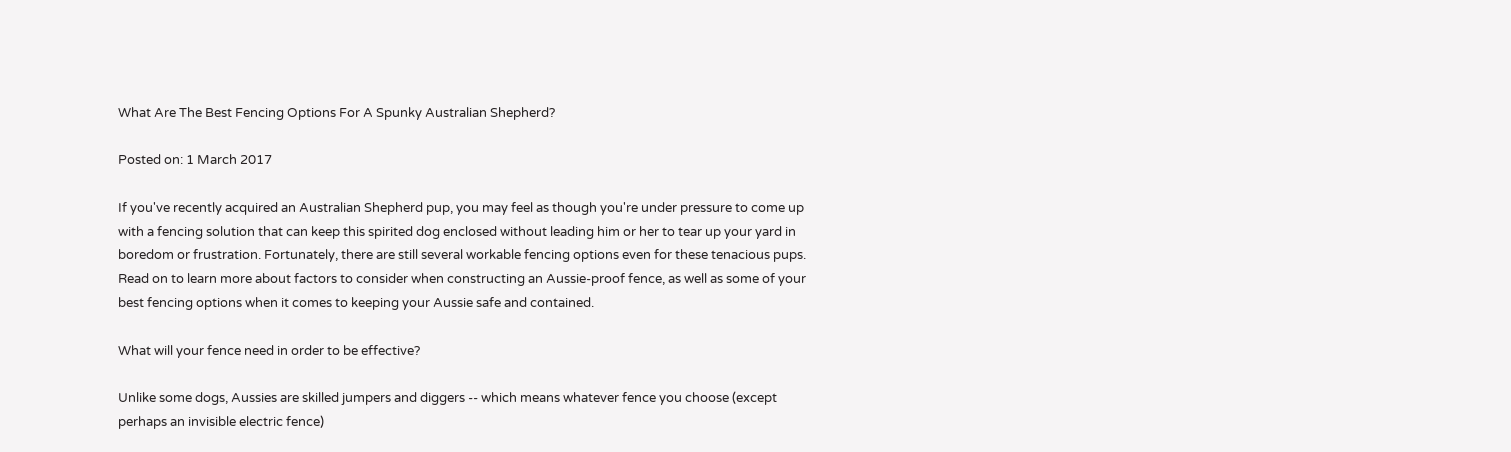What Are The Best Fencing Options For A Spunky Australian Shepherd?

Posted on: 1 March 2017

If you've recently acquired an Australian Shepherd pup, you may feel as though you're under pressure to come up with a fencing solution that can keep this spirited dog enclosed without leading him or her to tear up your yard in boredom or frustration. Fortunately, there are still several workable fencing options even for these tenacious pups. Read on to learn more about factors to consider when constructing an Aussie-proof fence, as well as some of your best fencing options when it comes to keeping your Aussie safe and contained.

What will your fence need in order to be effective?

Unlike some dogs, Aussies are skilled jumpers and diggers -- which means whatever fence you choose (except perhaps an invisible electric fence)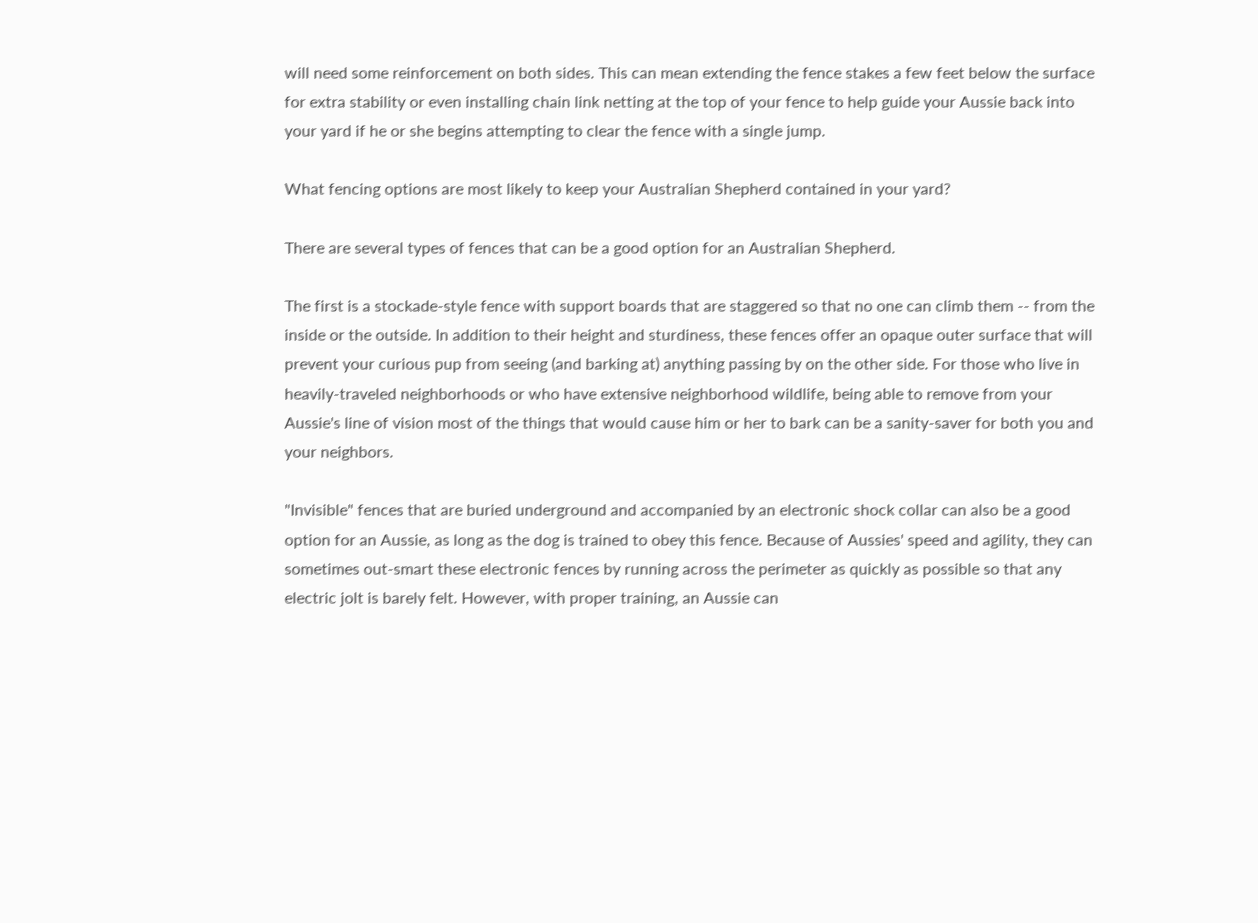will need some reinforcement on both sides. This can mean extending the fence stakes a few feet below the surface for extra stability or even installing chain link netting at the top of your fence to help guide your Aussie back into your yard if he or she begins attempting to clear the fence with a single jump.

What fencing options are most likely to keep your Australian Shepherd contained in your yard?

There are several types of fences that can be a good option for an Australian Shepherd.

The first is a stockade-style fence with support boards that are staggered so that no one can climb them -- from the inside or the outside. In addition to their height and sturdiness, these fences offer an opaque outer surface that will prevent your curious pup from seeing (and barking at) anything passing by on the other side. For those who live in heavily-traveled neighborhoods or who have extensive neighborhood wildlife, being able to remove from your Aussie's line of vision most of the things that would cause him or her to bark can be a sanity-saver for both you and your neighbors.

"Invisible" fences that are buried underground and accompanied by an electronic shock collar can also be a good option for an Aussie, as long as the dog is trained to obey this fence. Because of Aussies' speed and agility, they can sometimes out-smart these electronic fences by running across the perimeter as quickly as possible so that any electric jolt is barely felt. However, with proper training, an Aussie can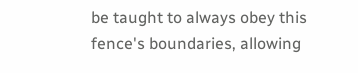be taught to always obey this fence's boundaries, allowing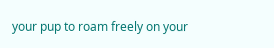your pup to roam freely on your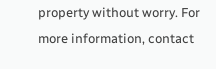property without worry. For more information, contact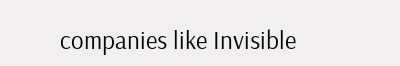companies like Invisible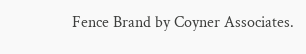Fence Brand by Coyner Associates.